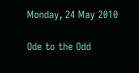Monday, 24 May 2010

Ode to the Odd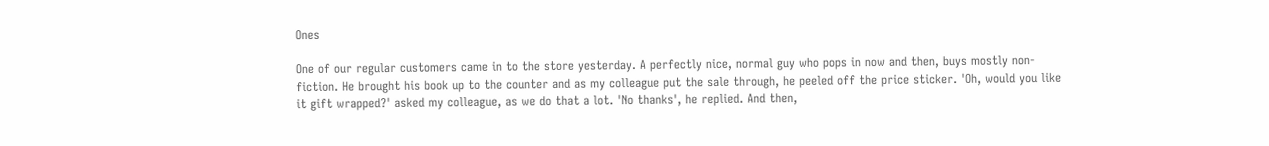Ones

One of our regular customers came in to the store yesterday. A perfectly nice, normal guy who pops in now and then, buys mostly non-fiction. He brought his book up to the counter and as my colleague put the sale through, he peeled off the price sticker. 'Oh, would you like it gift wrapped?' asked my colleague, as we do that a lot. 'No thanks', he replied. And then,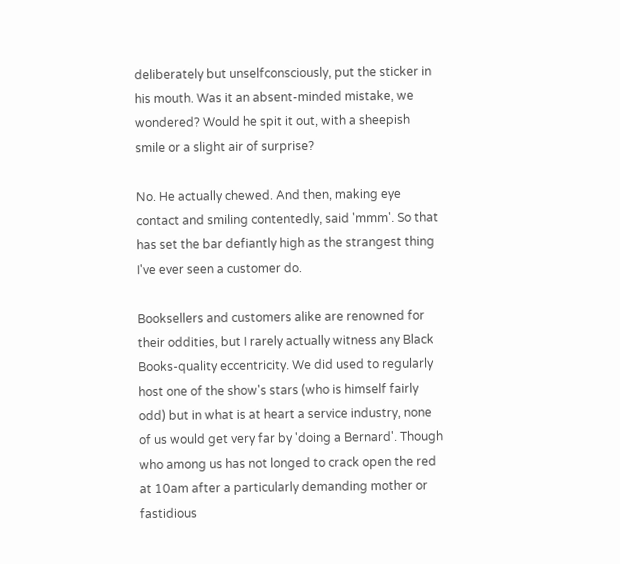deliberately but unselfconsciously, put the sticker in his mouth. Was it an absent-minded mistake, we wondered? Would he spit it out, with a sheepish smile or a slight air of surprise?

No. He actually chewed. And then, making eye contact and smiling contentedly, said 'mmm'. So that has set the bar defiantly high as the strangest thing I've ever seen a customer do.

Booksellers and customers alike are renowned for their oddities, but I rarely actually witness any Black Books-quality eccentricity. We did used to regularly host one of the show's stars (who is himself fairly odd) but in what is at heart a service industry, none of us would get very far by 'doing a Bernard'. Though who among us has not longed to crack open the red at 10am after a particularly demanding mother or fastidious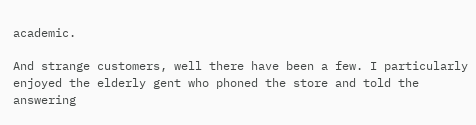academic.

And strange customers, well there have been a few. I particularly enjoyed the elderly gent who phoned the store and told the answering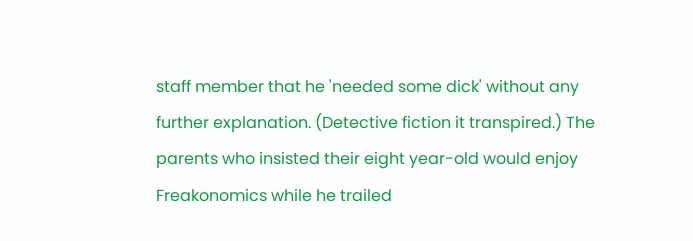staff member that he 'needed some dick' without any further explanation. (Detective fiction it transpired.) The parents who insisted their eight year-old would enjoy Freakonomics while he trailed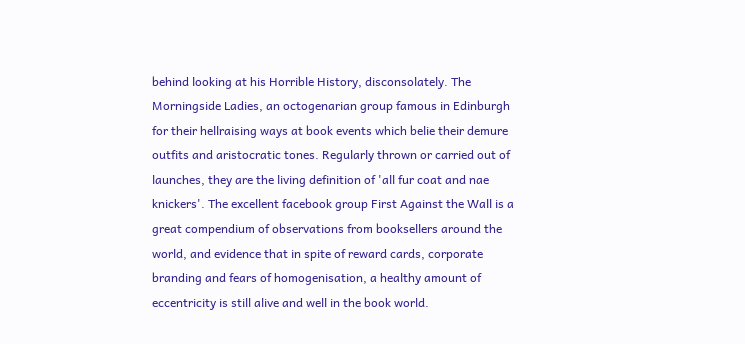behind looking at his Horrible History, disconsolately. The Morningside Ladies, an octogenarian group famous in Edinburgh for their hellraising ways at book events which belie their demure outfits and aristocratic tones. Regularly thrown or carried out of launches, they are the living definition of 'all fur coat and nae knickers'. The excellent facebook group First Against the Wall is a great compendium of observations from booksellers around the world, and evidence that in spite of reward cards, corporate branding and fears of homogenisation, a healthy amount of eccentricity is still alive and well in the book world.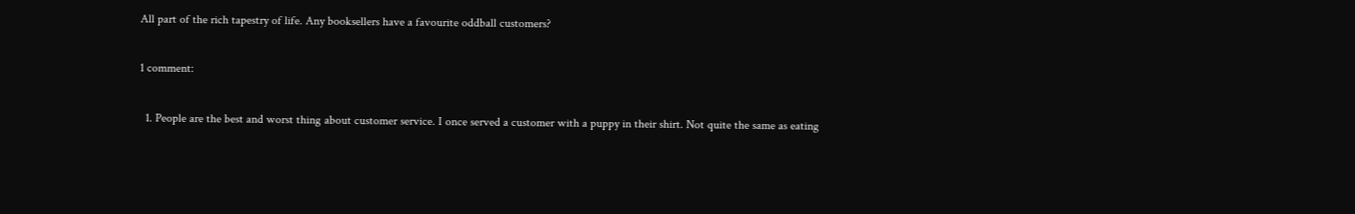All part of the rich tapestry of life. Any booksellers have a favourite oddball customers?

1 comment:

  1. People are the best and worst thing about customer service. I once served a customer with a puppy in their shirt. Not quite the same as eating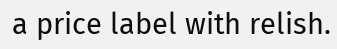a price label with relish.